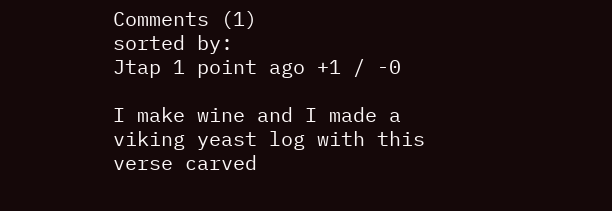Comments (1)
sorted by:
Jtap 1 point ago +1 / -0

I make wine and I made a viking yeast log with this verse carved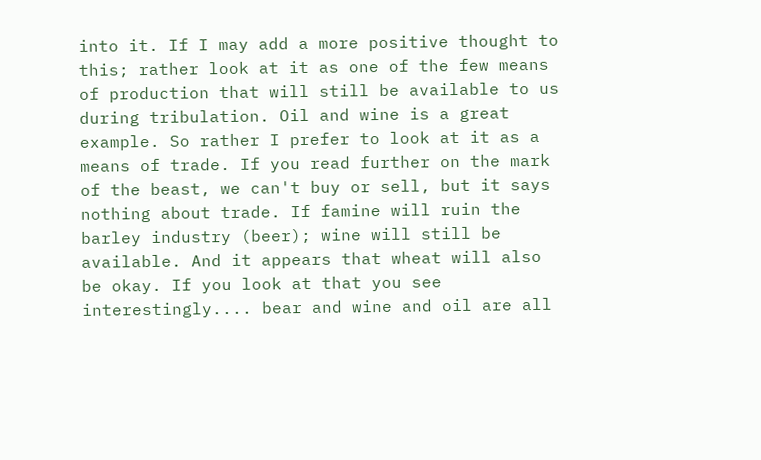into it. If I may add a more positive thought to this; rather look at it as one of the few means of production that will still be available to us during tribulation. Oil and wine is a great example. So rather I prefer to look at it as a means of trade. If you read further on the mark of the beast, we can't buy or sell, but it says nothing about trade. If famine will ruin the barley industry (beer); wine will still be available. And it appears that wheat will also be okay. If you look at that you see interestingly.... bear and wine and oil are all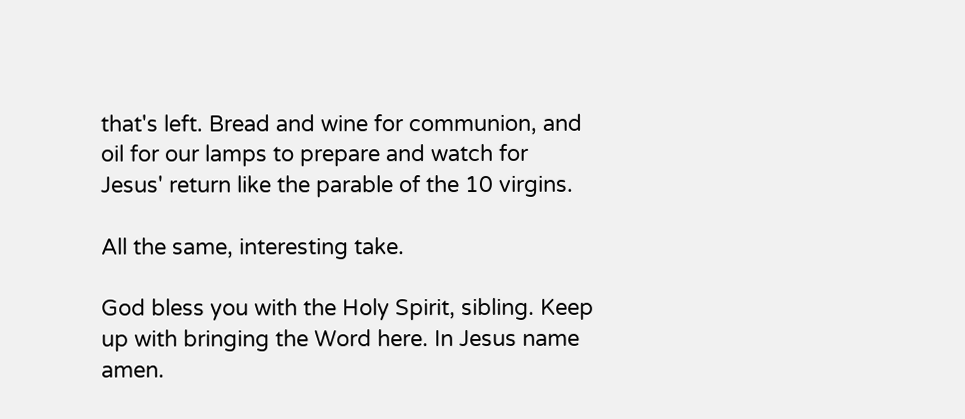that's left. Bread and wine for communion, and oil for our lamps to prepare and watch for Jesus' return like the parable of the 10 virgins.

All the same, interesting take.

God bless you with the Holy Spirit, sibling. Keep up with bringing the Word here. In Jesus name amen.